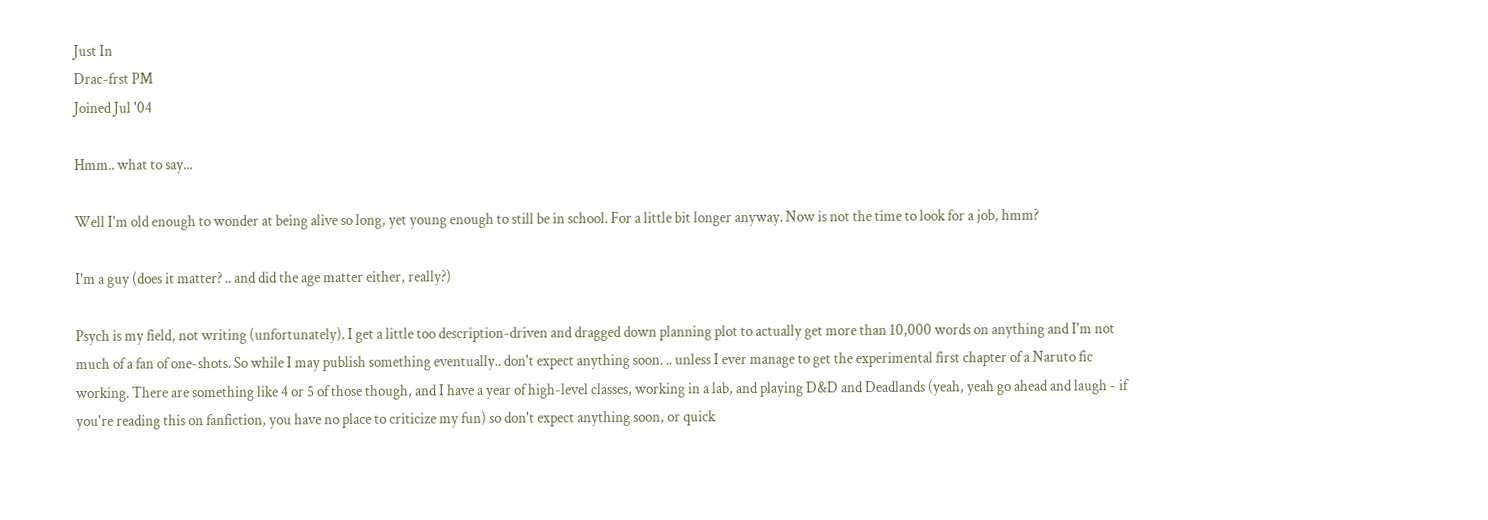Just In
Drac-frst PM
Joined Jul '04

Hmm.. what to say...

Well I'm old enough to wonder at being alive so long, yet young enough to still be in school. For a little bit longer anyway. Now is not the time to look for a job, hmm?

I'm a guy (does it matter? .. and did the age matter either, really?)

Psych is my field, not writing (unfortunately). I get a little too description-driven and dragged down planning plot to actually get more than 10,000 words on anything and I'm not much of a fan of one-shots. So while I may publish something eventually.. don't expect anything soon. .. unless I ever manage to get the experimental first chapter of a Naruto fic working. There are something like 4 or 5 of those though, and I have a year of high-level classes, working in a lab, and playing D&D and Deadlands (yeah, yeah go ahead and laugh - if you're reading this on fanfiction, you have no place to criticize my fun) so don't expect anything soon, or quick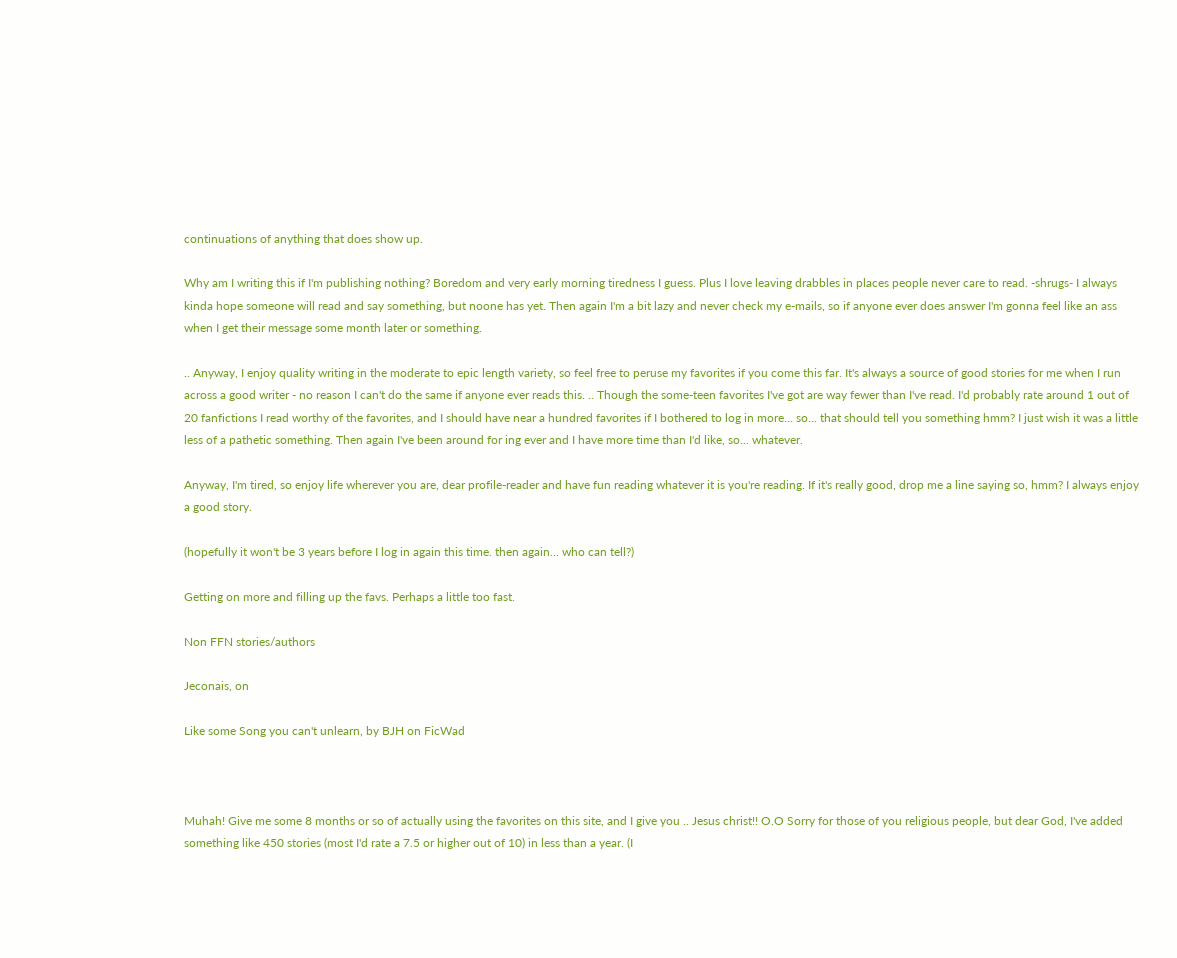continuations of anything that does show up.

Why am I writing this if I'm publishing nothing? Boredom and very early morning tiredness I guess. Plus I love leaving drabbles in places people never care to read. -shrugs- I always kinda hope someone will read and say something, but noone has yet. Then again I'm a bit lazy and never check my e-mails, so if anyone ever does answer I'm gonna feel like an ass when I get their message some month later or something.

.. Anyway, I enjoy quality writing in the moderate to epic length variety, so feel free to peruse my favorites if you come this far. It's always a source of good stories for me when I run across a good writer - no reason I can't do the same if anyone ever reads this. .. Though the some-teen favorites I've got are way fewer than I've read. I'd probably rate around 1 out of 20 fanfictions I read worthy of the favorites, and I should have near a hundred favorites if I bothered to log in more... so... that should tell you something hmm? I just wish it was a little less of a pathetic something. Then again I've been around for ing ever and I have more time than I'd like, so... whatever.

Anyway, I'm tired, so enjoy life wherever you are, dear profile-reader and have fun reading whatever it is you're reading. If it's really good, drop me a line saying so, hmm? I always enjoy a good story.

(hopefully it won't be 3 years before I log in again this time. then again... who can tell?)

Getting on more and filling up the favs. Perhaps a little too fast.

Non FFN stories/authors

Jeconais, on

Like some Song you can't unlearn, by BJH on FicWad



Muhah! Give me some 8 months or so of actually using the favorites on this site, and I give you .. Jesus christ!! O.O Sorry for those of you religious people, but dear God, I've added something like 450 stories (most I'd rate a 7.5 or higher out of 10) in less than a year. (I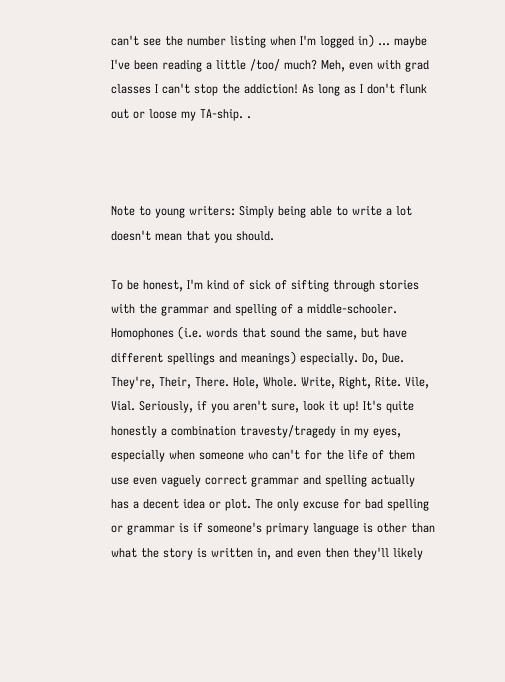can't see the number listing when I'm logged in) ... maybe I've been reading a little /too/ much? Meh, even with grad classes I can't stop the addiction! As long as I don't flunk out or loose my TA-ship. .



Note to young writers: Simply being able to write a lot doesn't mean that you should.

To be honest, I'm kind of sick of sifting through stories with the grammar and spelling of a middle-schooler. Homophones (i.e. words that sound the same, but have different spellings and meanings) especially. Do, Due. They're, Their, There. Hole, Whole. Write, Right, Rite. Vile, Vial. Seriously, if you aren't sure, look it up! It's quite honestly a combination travesty/tragedy in my eyes, especially when someone who can't for the life of them use even vaguely correct grammar and spelling actually has a decent idea or plot. The only excuse for bad spelling or grammar is if someone's primary language is other than what the story is written in, and even then they'll likely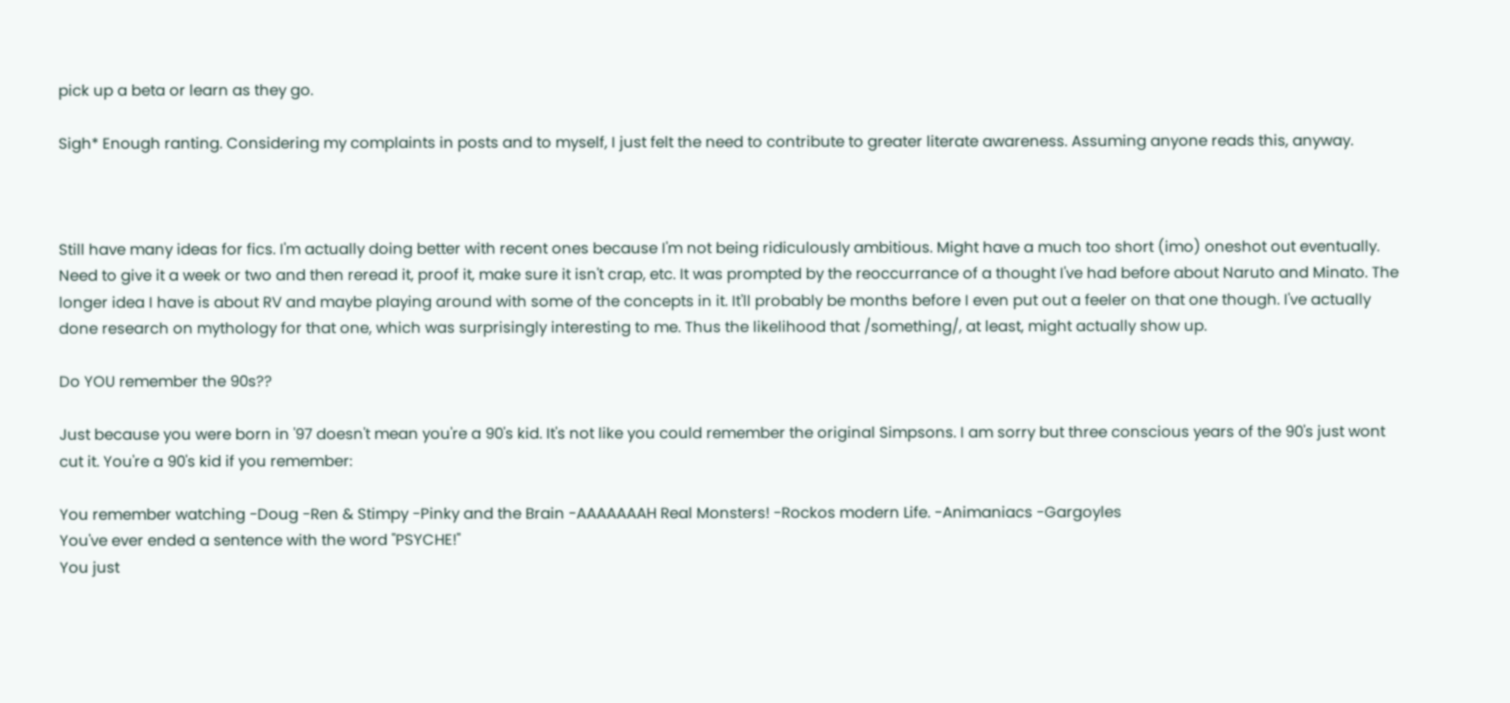pick up a beta or learn as they go.

Sigh* Enough ranting. Considering my complaints in posts and to myself, I just felt the need to contribute to greater literate awareness. Assuming anyone reads this, anyway.



Still have many ideas for fics. I'm actually doing better with recent ones because I'm not being ridiculously ambitious. Might have a much too short (imo) oneshot out eventually. Need to give it a week or two and then reread it, proof it, make sure it isn't crap, etc. It was prompted by the reoccurrance of a thought I've had before about Naruto and Minato. The longer idea I have is about RV and maybe playing around with some of the concepts in it. It'll probably be months before I even put out a feeler on that one though. I've actually done research on mythology for that one, which was surprisingly interesting to me. Thus the likelihood that /something/, at least, might actually show up.

Do YOU remember the 90s??

Just because you were born in '97 doesn't mean you're a 90's kid. It's not like you could remember the original Simpsons. I am sorry but three conscious years of the 90's just wont cut it. You're a 90's kid if you remember:

You remember watching -Doug -Ren & Stimpy -Pinky and the Brain -AAAAAAAH Real Monsters! -Rockos modern Life. -Animaniacs -Gargoyles
You've ever ended a sentence with the word "PSYCHE!"
You just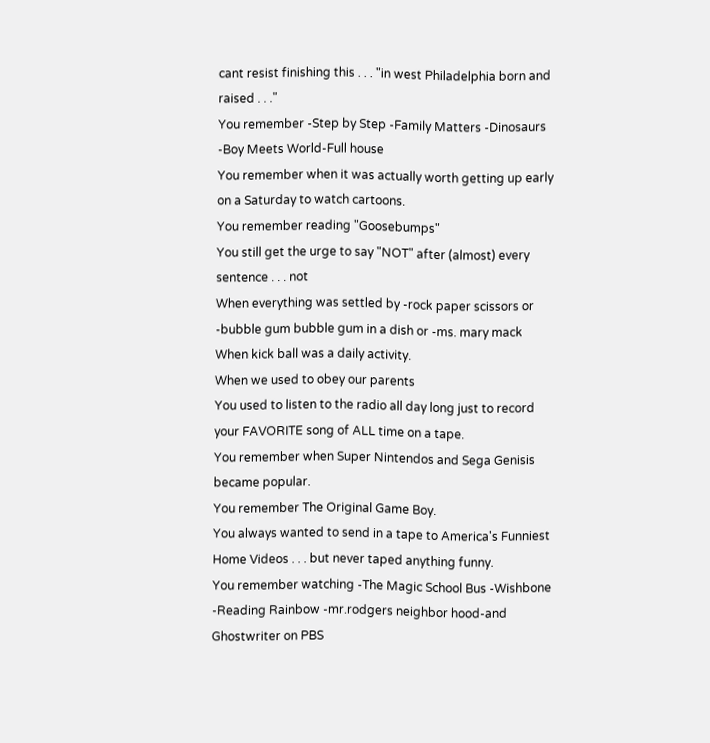cant resist finishing this . . . "in west Philadelphia born and raised . . ."
You remember -Step by Step -Family Matters -Dinosaurs -Boy Meets World-Full house
You remember when it was actually worth getting up early on a Saturday to watch cartoons.
You remember reading "Goosebumps"
You still get the urge to say "NOT" after (almost) every sentence . . . not
When everything was settled by -rock paper scissors or -bubble gum bubble gum in a dish or -ms. mary mack
When kick ball was a daily activity.
When we used to obey our parents
You used to listen to the radio all day long just to record your FAVORITE song of ALL time on a tape.
You remember when Super Nintendos and Sega Genisis became popular.
You remember The Original Game Boy.
You always wanted to send in a tape to America's Funniest Home Videos . . . but never taped anything funny.
You remember watching -The Magic School Bus -Wishbone -Reading Rainbow -mr.rodgers neighbor hood-and Ghostwriter on PBS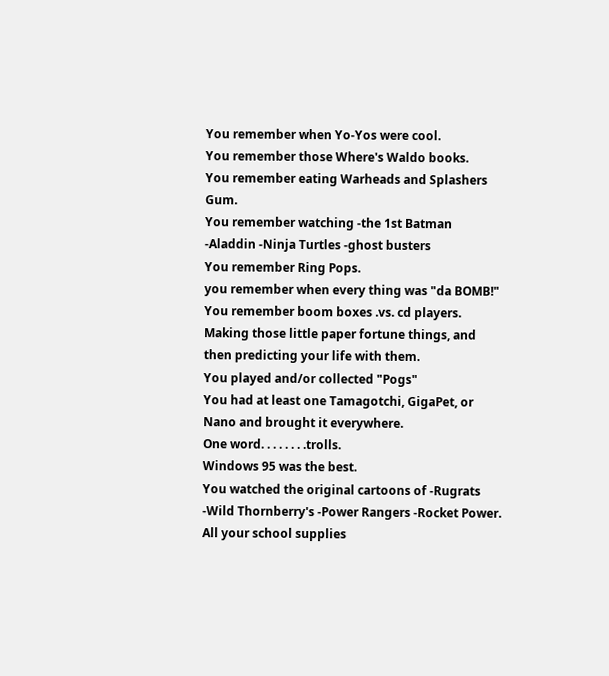You remember when Yo-Yos were cool.
You remember those Where's Waldo books.
You remember eating Warheads and Splashers Gum.
You remember watching -the 1st Batman -Aladdin -Ninja Turtles -ghost busters
You remember Ring Pops.
you remember when every thing was "da BOMB!"
You remember boom boxes .vs. cd players.
Making those little paper fortune things, and then predicting your life with them.
You played and/or collected "Pogs"
You had at least one Tamagotchi, GigaPet, or Nano and brought it everywhere.
One word. . . . . . . .trolls.
Windows 95 was the best.
You watched the original cartoons of -Rugrats -Wild Thornberry's -Power Rangers -Rocket Power.
All your school supplies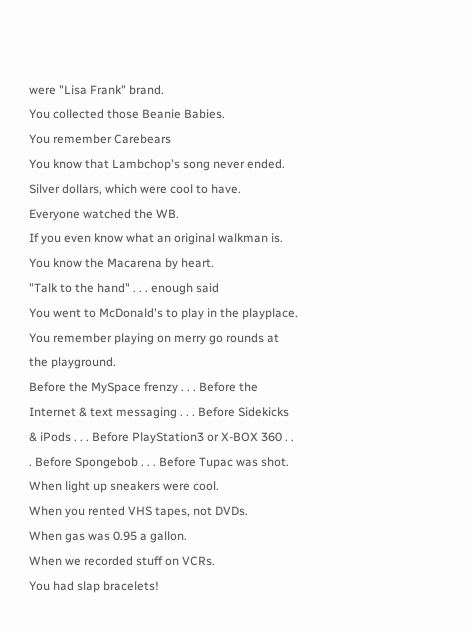were "Lisa Frank" brand.
You collected those Beanie Babies.
You remember Carebears
You know that Lambchop's song never ended.
Silver dollars, which were cool to have.
Everyone watched the WB.
If you even know what an original walkman is.
You know the Macarena by heart.
"Talk to the hand" . . . enough said
You went to McDonald's to play in the playplace.
You remember playing on merry go rounds at the playground.
Before the MySpace frenzy . . . Before the Internet & text messaging . . . Before Sidekicks & iPods . . . Before PlayStation3 or X-BOX 360 . . . Before Spongebob . . . Before Tupac was shot.
When light up sneakers were cool.
When you rented VHS tapes, not DVDs.
When gas was 0.95 a gallon.
When we recorded stuff on VCRs.
You had slap bracelets!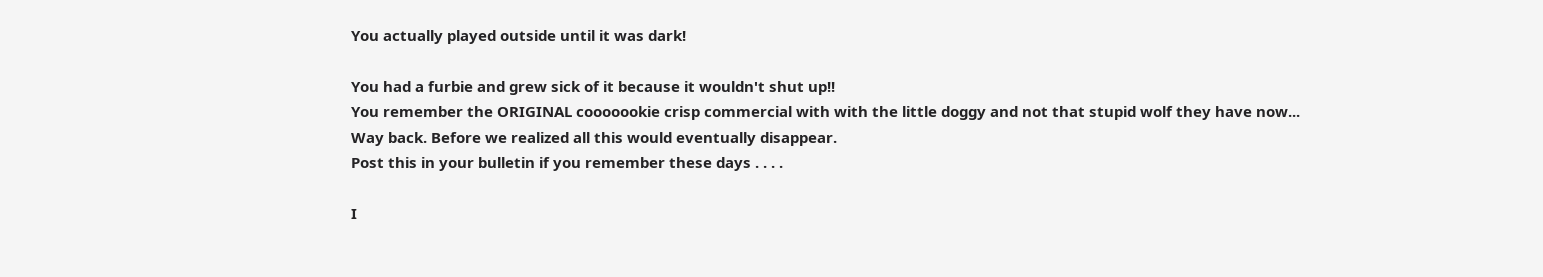You actually played outside until it was dark!

You had a furbie and grew sick of it because it wouldn't shut up!!
You remember the ORIGINAL cooooookie crisp commercial with with the little doggy and not that stupid wolf they have now...
Way back. Before we realized all this would eventually disappear.
Post this in your bulletin if you remember these days . . . .

I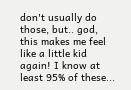don't usually do those, but.. god, this makes me feel like a little kid again! I know at least 95% of these...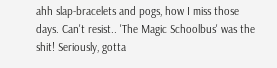ahh slap-bracelets and pogs, how I miss those days. Can't resist.. 'The Magic Schoolbus' was the shit! Seriously, gotta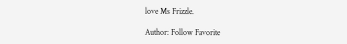love Ms Frizzle.

Author: Follow Favorite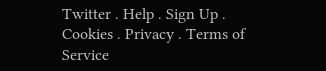Twitter . Help . Sign Up . Cookies . Privacy . Terms of Service